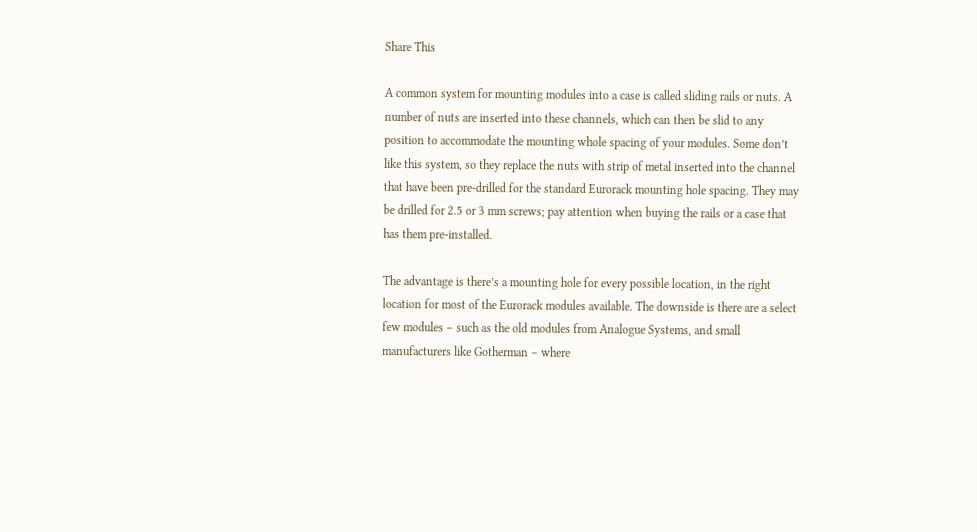Share This

A common system for mounting modules into a case is called sliding rails or nuts. A number of nuts are inserted into these channels, which can then be slid to any position to accommodate the mounting whole spacing of your modules. Some don’t like this system, so they replace the nuts with strip of metal inserted into the channel that have been pre-drilled for the standard Eurorack mounting hole spacing. They may be drilled for 2.5 or 3 mm screws; pay attention when buying the rails or a case that has them pre-installed.

The advantage is there’s a mounting hole for every possible location, in the right location for most of the Eurorack modules available. The downside is there are a select few modules – such as the old modules from Analogue Systems, and small manufacturers like Gotherman – where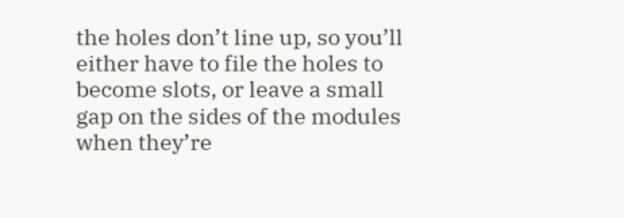the holes don’t line up, so you’ll either have to file the holes to become slots, or leave a small gap on the sides of the modules when they’re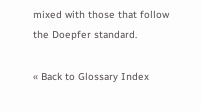mixed with those that follow the Doepfer standard.

« Back to Glossary Index